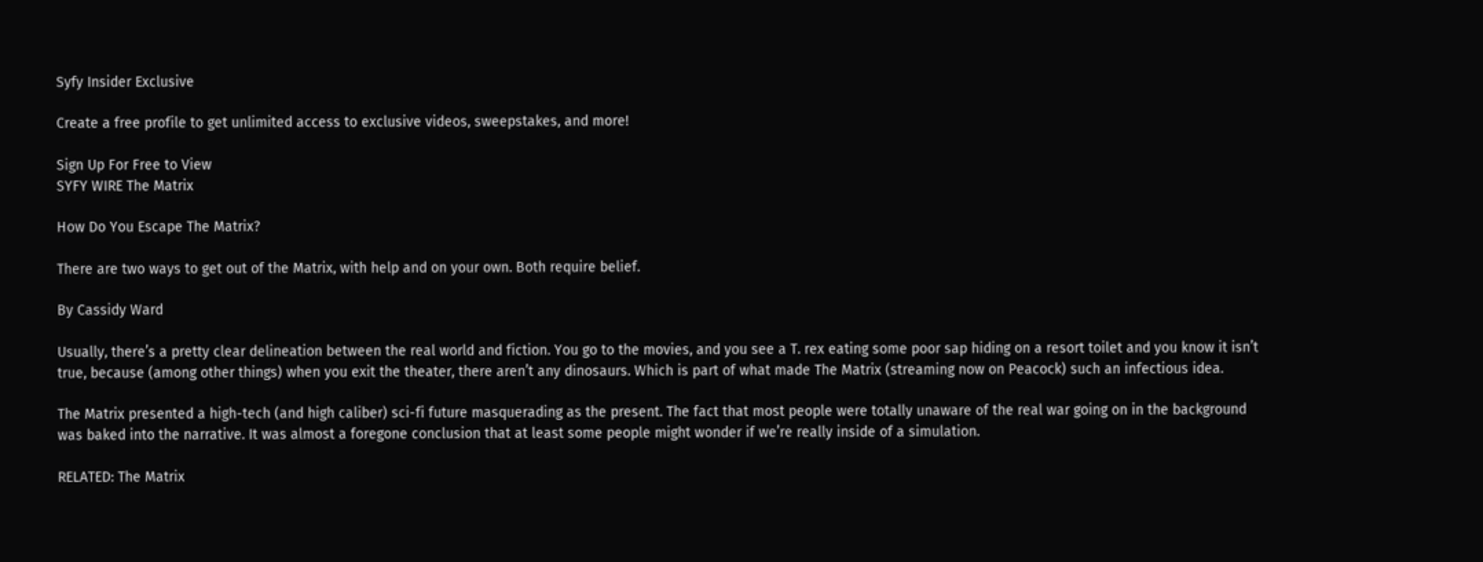Syfy Insider Exclusive

Create a free profile to get unlimited access to exclusive videos, sweepstakes, and more!

Sign Up For Free to View
SYFY WIRE The Matrix

How Do You Escape The Matrix?

There are two ways to get out of the Matrix, with help and on your own. Both require belief.

By Cassidy Ward

Usually, there’s a pretty clear delineation between the real world and fiction. You go to the movies, and you see a T. rex eating some poor sap hiding on a resort toilet and you know it isn’t true, because (among other things) when you exit the theater, there aren’t any dinosaurs. Which is part of what made The Matrix (streaming now on Peacock) such an infectious idea.

The Matrix presented a high-tech (and high caliber) sci-fi future masquerading as the present. The fact that most people were totally unaware of the real war going on in the background was baked into the narrative. It was almost a foregone conclusion that at least some people might wonder if we’re really inside of a simulation.

RELATED: The Matrix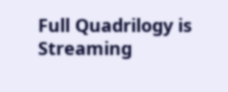Full Quadrilogy is Streaming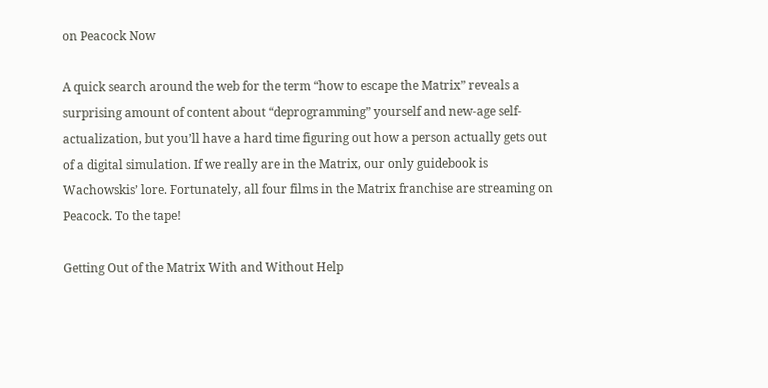on Peacock Now

A quick search around the web for the term “how to escape the Matrix” reveals a surprising amount of content about “deprogramming” yourself and new-age self-actualization, but you’ll have a hard time figuring out how a person actually gets out of a digital simulation. If we really are in the Matrix, our only guidebook is Wachowskis’ lore. Fortunately, all four films in the Matrix franchise are streaming on Peacock. To the tape!

Getting Out of the Matrix With and Without Help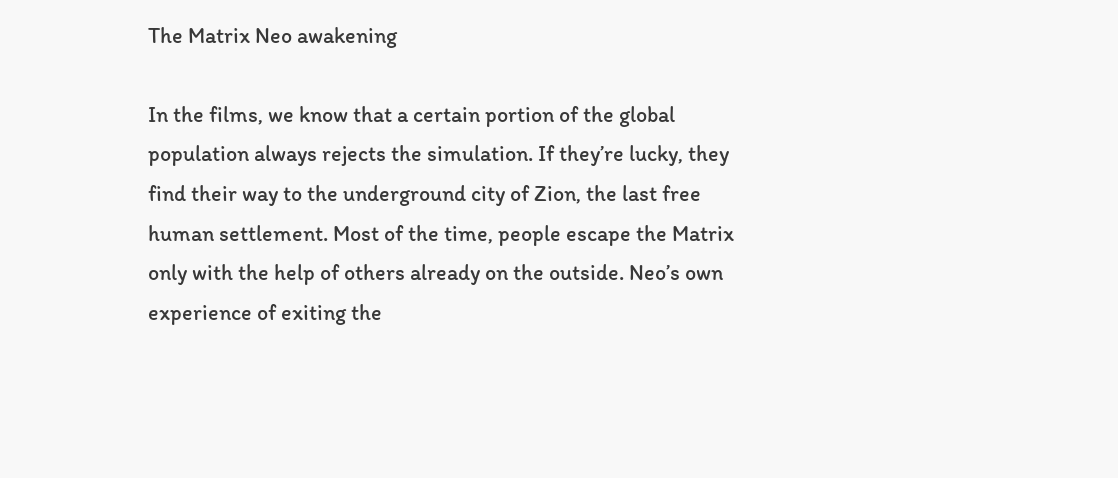The Matrix Neo awakening

In the films, we know that a certain portion of the global population always rejects the simulation. If they’re lucky, they find their way to the underground city of Zion, the last free human settlement. Most of the time, people escape the Matrix only with the help of others already on the outside. Neo’s own experience of exiting the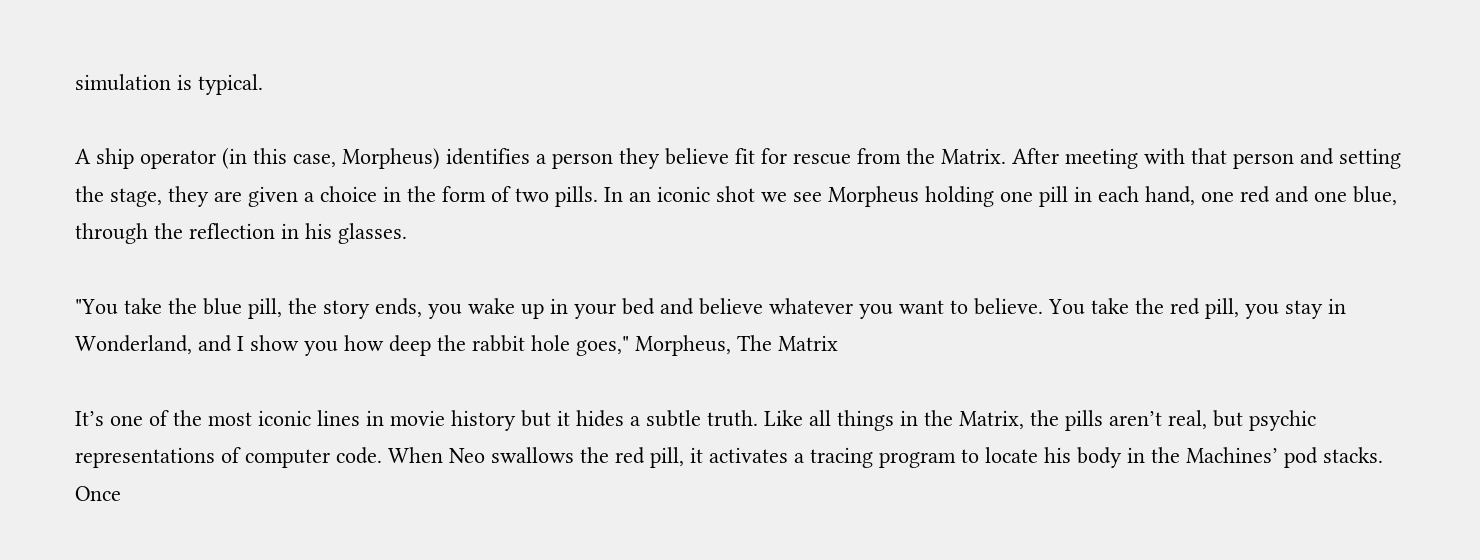simulation is typical.

A ship operator (in this case, Morpheus) identifies a person they believe fit for rescue from the Matrix. After meeting with that person and setting the stage, they are given a choice in the form of two pills. In an iconic shot we see Morpheus holding one pill in each hand, one red and one blue, through the reflection in his glasses.

"You take the blue pill, the story ends, you wake up in your bed and believe whatever you want to believe. You take the red pill, you stay in Wonderland, and I show you how deep the rabbit hole goes," Morpheus, The Matrix

It’s one of the most iconic lines in movie history but it hides a subtle truth. Like all things in the Matrix, the pills aren’t real, but psychic representations of computer code. When Neo swallows the red pill, it activates a tracing program to locate his body in the Machines’ pod stacks. Once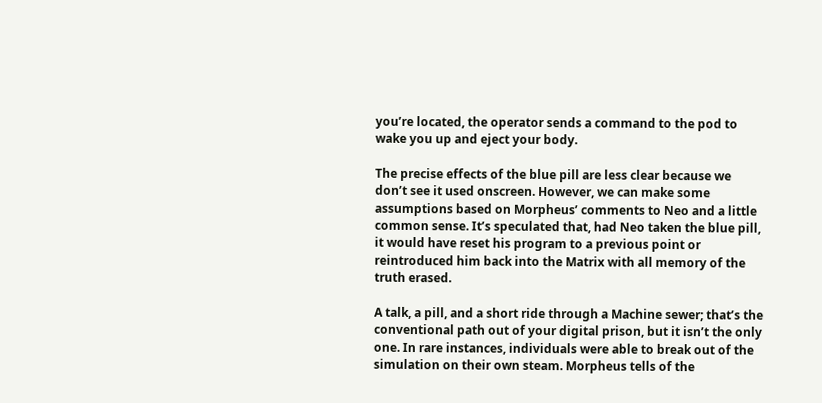you’re located, the operator sends a command to the pod to wake you up and eject your body.

The precise effects of the blue pill are less clear because we don’t see it used onscreen. However, we can make some assumptions based on Morpheus’ comments to Neo and a little common sense. It’s speculated that, had Neo taken the blue pill, it would have reset his program to a previous point or reintroduced him back into the Matrix with all memory of the truth erased.

A talk, a pill, and a short ride through a Machine sewer; that’s the conventional path out of your digital prison, but it isn’t the only one. In rare instances, individuals were able to break out of the simulation on their own steam. Morpheus tells of the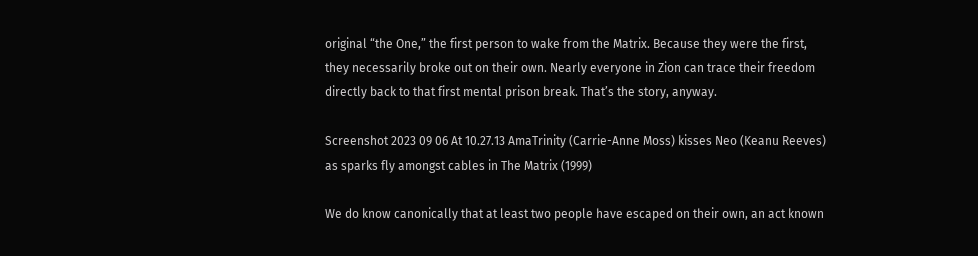original “the One,” the first person to wake from the Matrix. Because they were the first, they necessarily broke out on their own. Nearly everyone in Zion can trace their freedom directly back to that first mental prison break. That’s the story, anyway.

Screenshot 2023 09 06 At 10.27.13 AmaTrinity (Carrie-Anne Moss) kisses Neo (Keanu Reeves) as sparks fly amongst cables in The Matrix (1999)

We do know canonically that at least two people have escaped on their own, an act known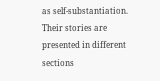as self-substantiation. Their stories are presented in different sections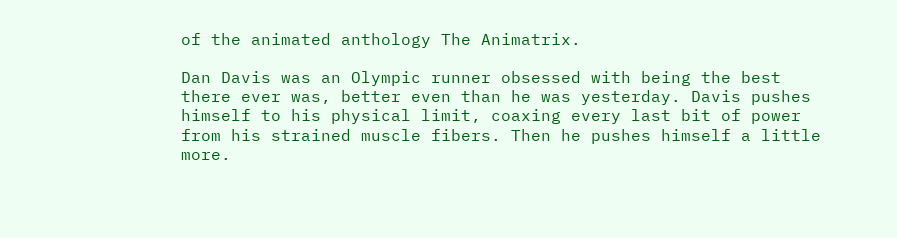of the animated anthology The Animatrix.

Dan Davis was an Olympic runner obsessed with being the best there ever was, better even than he was yesterday. Davis pushes himself to his physical limit, coaxing every last bit of power from his strained muscle fibers. Then he pushes himself a little more.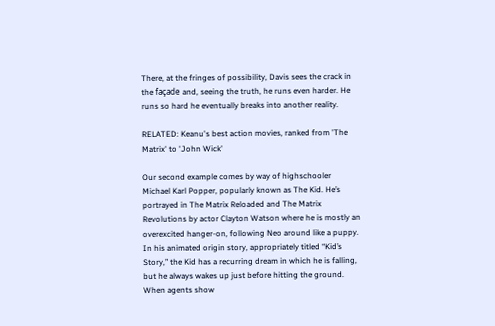There, at the fringes of possibility, Davis sees the crack in the façade and, seeing the truth, he runs even harder. He runs so hard he eventually breaks into another reality.

RELATED: Keanu's best action movies, ranked from 'The Matrix' to 'John Wick'

Our second example comes by way of highschooler Michael Karl Popper, popularly known as The Kid. He’s portrayed in The Matrix Reloaded and The Matrix Revolutions by actor Clayton Watson where he is mostly an overexcited hanger-on, following Neo around like a puppy. In his animated origin story, appropriately titled “Kid’s Story,” the Kid has a recurring dream in which he is falling, but he always wakes up just before hitting the ground. When agents show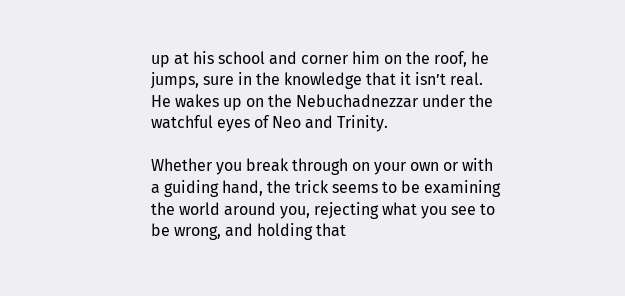up at his school and corner him on the roof, he jumps, sure in the knowledge that it isn’t real. He wakes up on the Nebuchadnezzar under the watchful eyes of Neo and Trinity.

Whether you break through on your own or with a guiding hand, the trick seems to be examining the world around you, rejecting what you see to be wrong, and holding that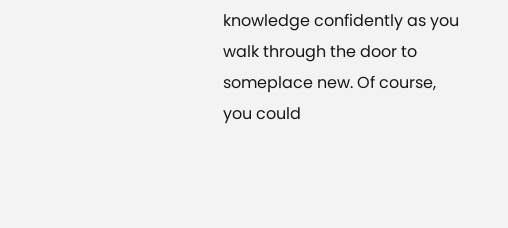knowledge confidently as you walk through the door to someplace new. Of course, you could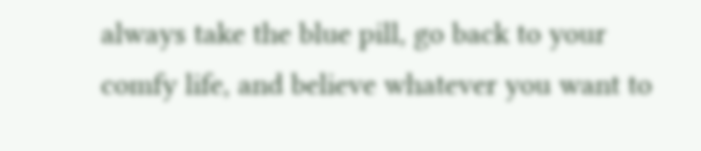always take the blue pill, go back to your comfy life, and believe whatever you want to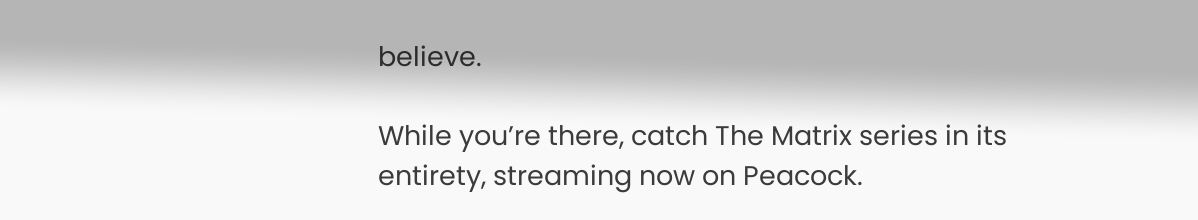believe.

While you’re there, catch The Matrix series in its entirety, streaming now on Peacock.